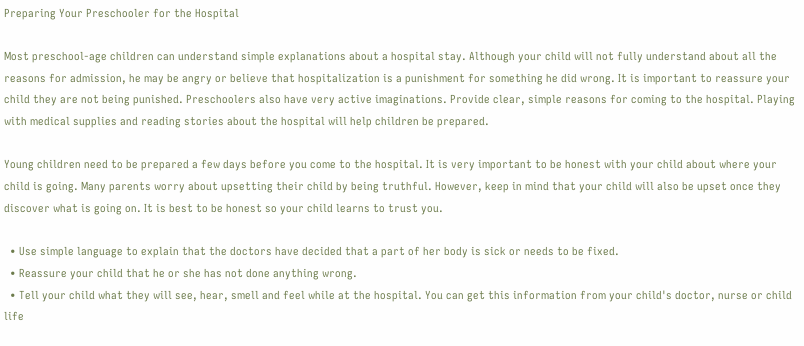Preparing Your Preschooler for the Hospital

Most preschool-age children can understand simple explanations about a hospital stay. Although your child will not fully understand about all the reasons for admission, he may be angry or believe that hospitalization is a punishment for something he did wrong. It is important to reassure your child they are not being punished. Preschoolers also have very active imaginations. Provide clear, simple reasons for coming to the hospital. Playing with medical supplies and reading stories about the hospital will help children be prepared.

Young children need to be prepared a few days before you come to the hospital. It is very important to be honest with your child about where your child is going. Many parents worry about upsetting their child by being truthful. However, keep in mind that your child will also be upset once they discover what is going on. It is best to be honest so your child learns to trust you.

  • Use simple language to explain that the doctors have decided that a part of her body is sick or needs to be fixed.
  • Reassure your child that he or she has not done anything wrong.
  • Tell your child what they will see, hear, smell and feel while at the hospital. You can get this information from your child's doctor, nurse or child life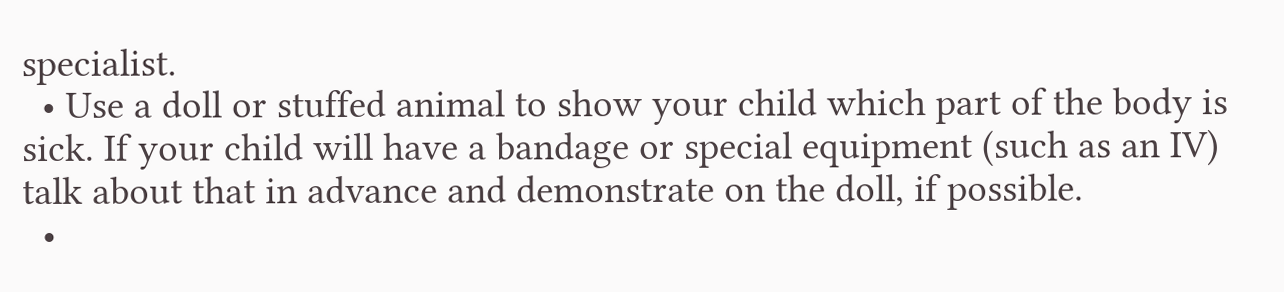specialist.
  • Use a doll or stuffed animal to show your child which part of the body is sick. If your child will have a bandage or special equipment (such as an IV) talk about that in advance and demonstrate on the doll, if possible.
  •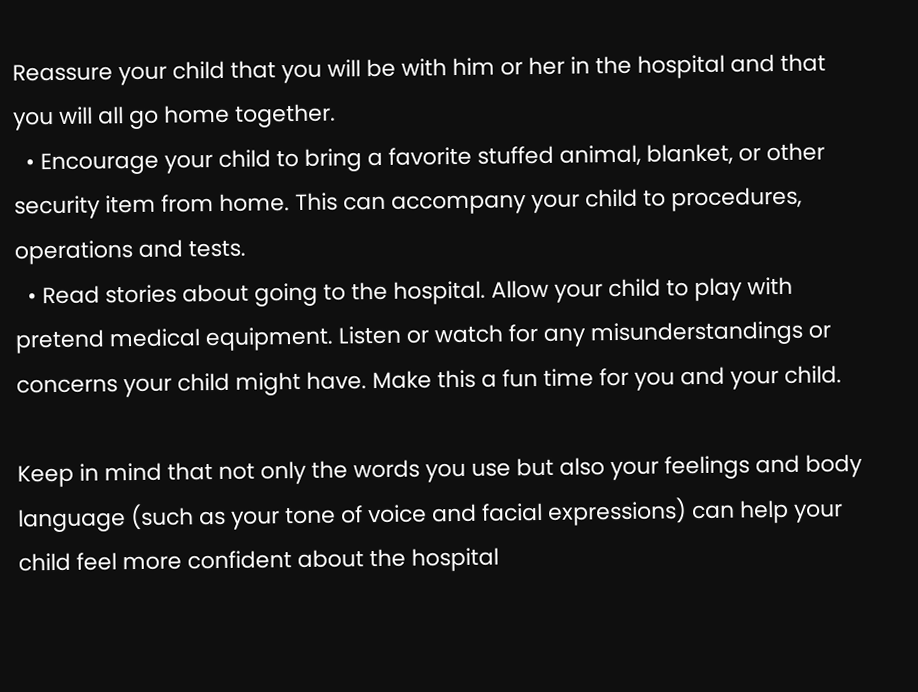Reassure your child that you will be with him or her in the hospital and that you will all go home together.
  • Encourage your child to bring a favorite stuffed animal, blanket, or other security item from home. This can accompany your child to procedures, operations and tests.
  • Read stories about going to the hospital. Allow your child to play with pretend medical equipment. Listen or watch for any misunderstandings or concerns your child might have. Make this a fun time for you and your child.

Keep in mind that not only the words you use but also your feelings and body language (such as your tone of voice and facial expressions) can help your child feel more confident about the hospital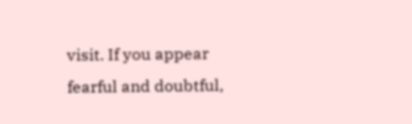visit. If you appear fearful and doubtful,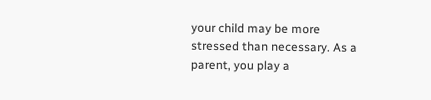your child may be more stressed than necessary. As a parent, you play a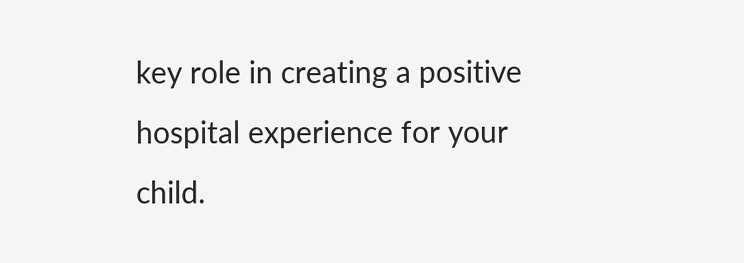key role in creating a positive hospital experience for your child.